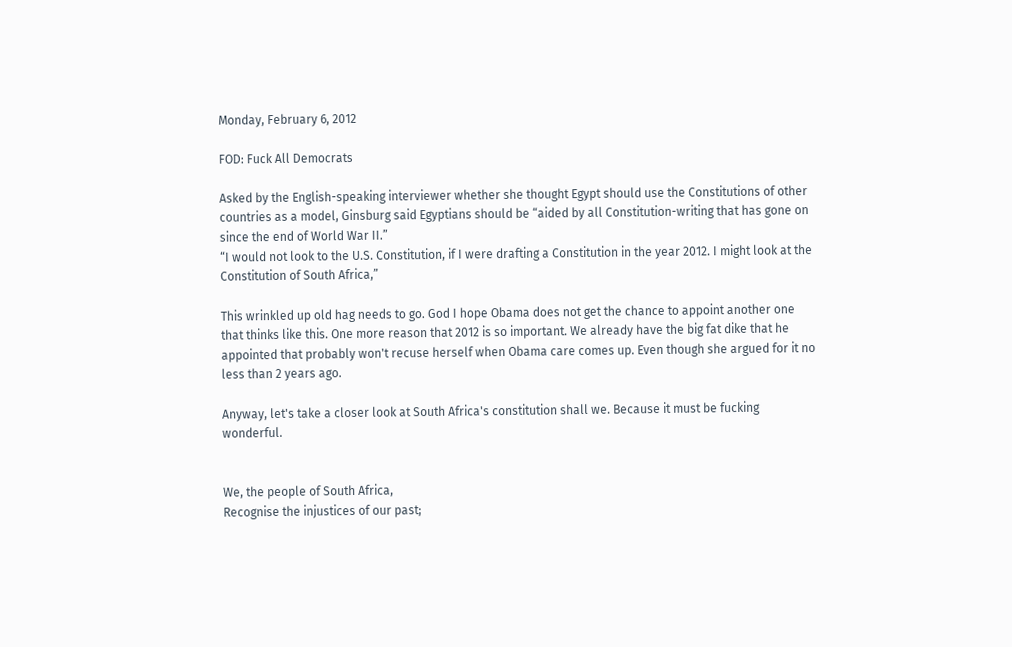Monday, February 6, 2012

FOD: Fuck All Democrats

Asked by the English-speaking interviewer whether she thought Egypt should use the Constitutions of other countries as a model, Ginsburg said Egyptians should be “aided by all Constitution-writing that has gone on since the end of World War II.”
“I would not look to the U.S. Constitution, if I were drafting a Constitution in the year 2012. I might look at the Constitution of South Africa,”

This wrinkled up old hag needs to go. God I hope Obama does not get the chance to appoint another one that thinks like this. One more reason that 2012 is so important. We already have the big fat dike that he appointed that probably won't recuse herself when Obama care comes up. Even though she argued for it no less than 2 years ago.

Anyway, let's take a closer look at South Africa's constitution shall we. Because it must be fucking wonderful.


We, the people of South Africa,
Recognise the injustices of our past;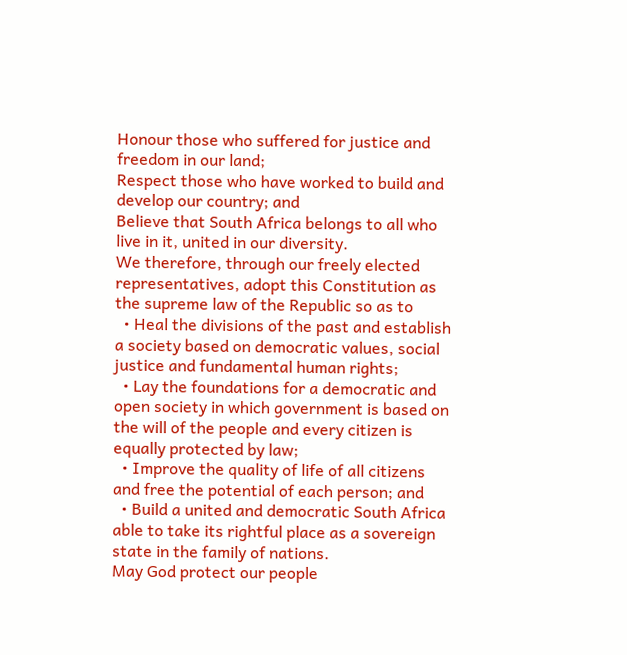Honour those who suffered for justice and freedom in our land;
Respect those who have worked to build and develop our country; and
Believe that South Africa belongs to all who live in it, united in our diversity.
We therefore, through our freely elected representatives, adopt this Constitution as the supreme law of the Republic so as to
  • Heal the divisions of the past and establish a society based on democratic values, social justice and fundamental human rights;
  • Lay the foundations for a democratic and open society in which government is based on the will of the people and every citizen is equally protected by law;
  • Improve the quality of life of all citizens and free the potential of each person; and
  • Build a united and democratic South Africa able to take its rightful place as a sovereign state in the family of nations.
May God protect our people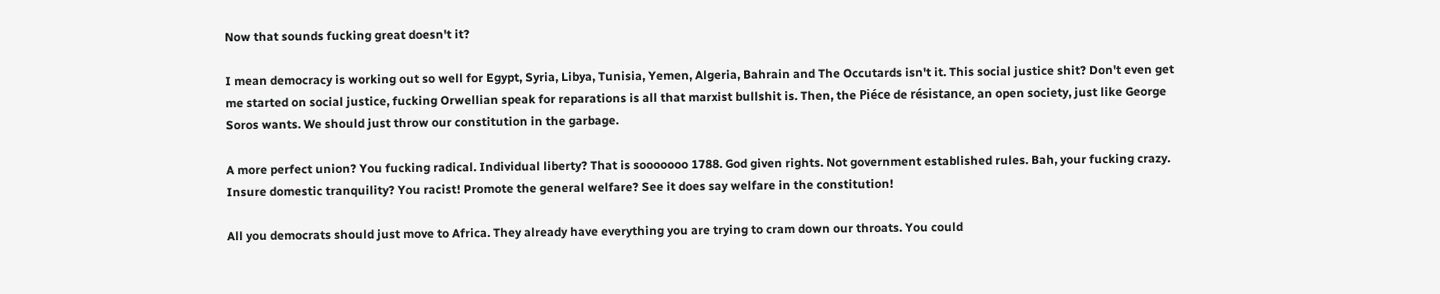Now that sounds fucking great doesn't it?

I mean democracy is working out so well for Egypt, Syria, Libya, Tunisia, Yemen, Algeria, Bahrain and The Occutards isn't it. This social justice shit? Don't even get me started on social justice, fucking Orwellian speak for reparations is all that marxist bullshit is. Then, the Piéce de résistance, an open society, just like George Soros wants. We should just throw our constitution in the garbage.

A more perfect union? You fucking radical. Individual liberty? That is sooooooo 1788. God given rights. Not government established rules. Bah, your fucking crazy. Insure domestic tranquility? You racist! Promote the general welfare? See it does say welfare in the constitution!

All you democrats should just move to Africa. They already have everything you are trying to cram down our throats. You could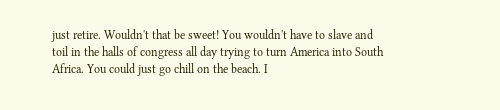just retire. Wouldn't that be sweet! You wouldn't have to slave and toil in the halls of congress all day trying to turn America into South Africa. You could just go chill on the beach. I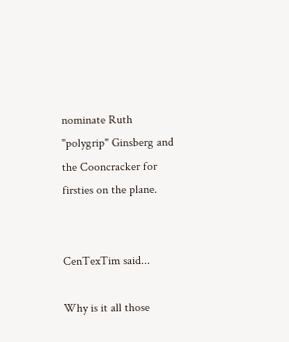nominate Ruth "polygrip" Ginsberg and the Cooncracker for firsties on the plane.


CenTexTim said...

Why is it all those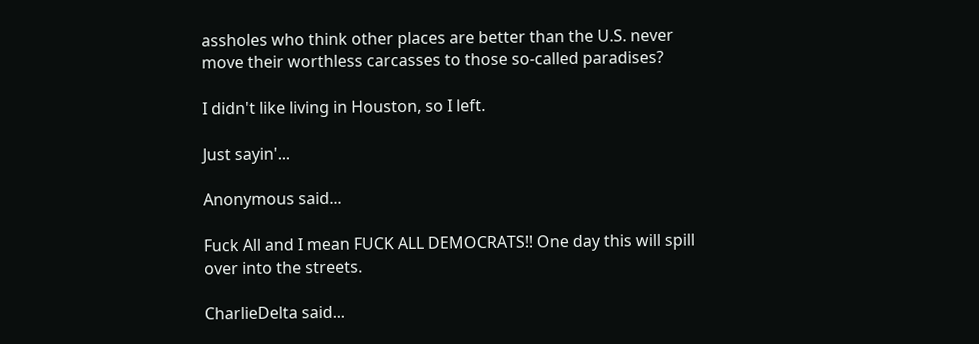assholes who think other places are better than the U.S. never move their worthless carcasses to those so-called paradises?

I didn't like living in Houston, so I left.

Just sayin'...

Anonymous said...

Fuck All and I mean FUCK ALL DEMOCRATS!! One day this will spill over into the streets.

CharlieDelta said...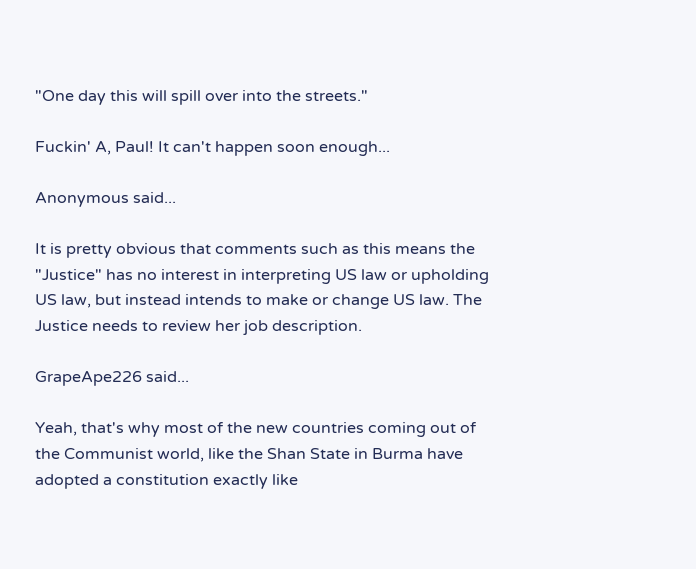"One day this will spill over into the streets."

Fuckin' A, Paul! It can't happen soon enough...

Anonymous said...

It is pretty obvious that comments such as this means the "Justice" has no interest in interpreting US law or upholding US law, but instead intends to make or change US law. The Justice needs to review her job description.

GrapeApe226 said...

Yeah, that's why most of the new countries coming out of the Communist world, like the Shan State in Burma have adopted a constitution exactly like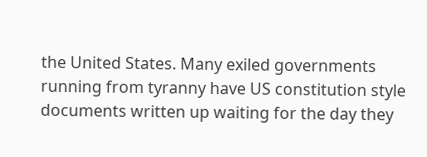the United States. Many exiled governments running from tyranny have US constitution style documents written up waiting for the day they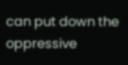can put down the oppressive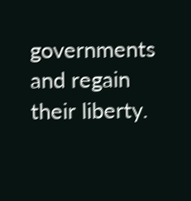governments and regain their liberty.